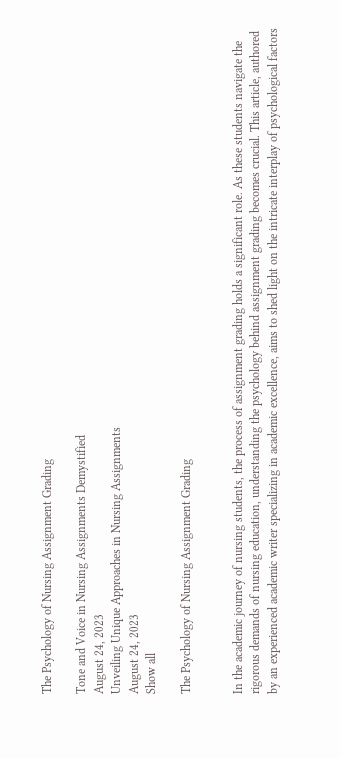The Psychology of Nursing Assignment Grading

Tone and Voice in Nursing Assignments Demystified
August 24, 2023
Unveiling Unique Approaches in Nursing Assignments
August 24, 2023
Show all

The Psychology of Nursing Assignment Grading


In the academic journey of nursing students, the process of assignment grading holds a significant role. As these students navigate the rigorous demands of nursing education, understanding the psychology behind assignment grading becomes crucial. This article, authored by an experienced academic writer specializing in academic excellence, aims to shed light on the intricate interplay of psychological factors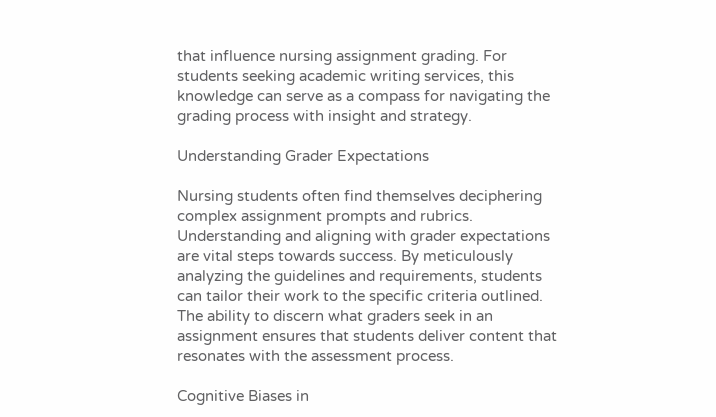that influence nursing assignment grading. For students seeking academic writing services, this knowledge can serve as a compass for navigating the grading process with insight and strategy.

Understanding Grader Expectations

Nursing students often find themselves deciphering complex assignment prompts and rubrics. Understanding and aligning with grader expectations are vital steps towards success. By meticulously analyzing the guidelines and requirements, students can tailor their work to the specific criteria outlined. The ability to discern what graders seek in an assignment ensures that students deliver content that resonates with the assessment process.

Cognitive Biases in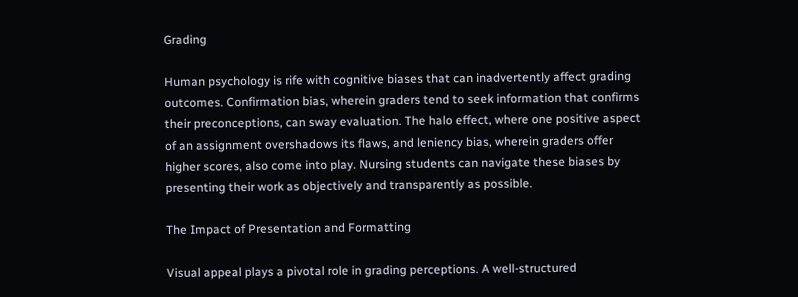Grading

Human psychology is rife with cognitive biases that can inadvertently affect grading outcomes. Confirmation bias, wherein graders tend to seek information that confirms their preconceptions, can sway evaluation. The halo effect, where one positive aspect of an assignment overshadows its flaws, and leniency bias, wherein graders offer higher scores, also come into play. Nursing students can navigate these biases by presenting their work as objectively and transparently as possible.

The Impact of Presentation and Formatting

Visual appeal plays a pivotal role in grading perceptions. A well-structured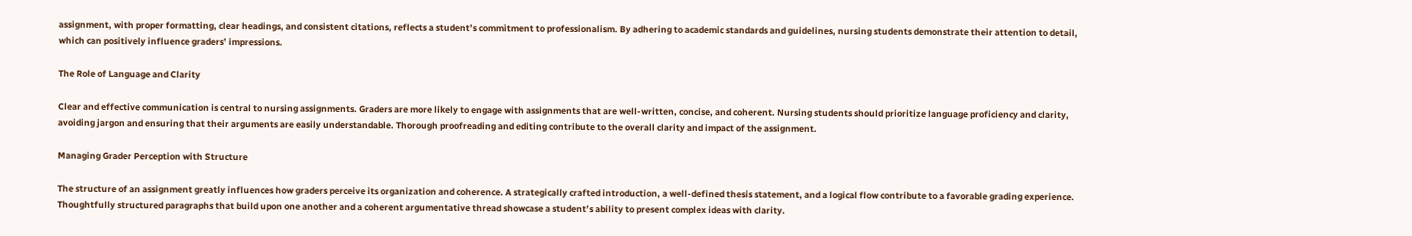assignment, with proper formatting, clear headings, and consistent citations, reflects a student’s commitment to professionalism. By adhering to academic standards and guidelines, nursing students demonstrate their attention to detail, which can positively influence graders’ impressions.

The Role of Language and Clarity

Clear and effective communication is central to nursing assignments. Graders are more likely to engage with assignments that are well-written, concise, and coherent. Nursing students should prioritize language proficiency and clarity, avoiding jargon and ensuring that their arguments are easily understandable. Thorough proofreading and editing contribute to the overall clarity and impact of the assignment.

Managing Grader Perception with Structure

The structure of an assignment greatly influences how graders perceive its organization and coherence. A strategically crafted introduction, a well-defined thesis statement, and a logical flow contribute to a favorable grading experience. Thoughtfully structured paragraphs that build upon one another and a coherent argumentative thread showcase a student’s ability to present complex ideas with clarity.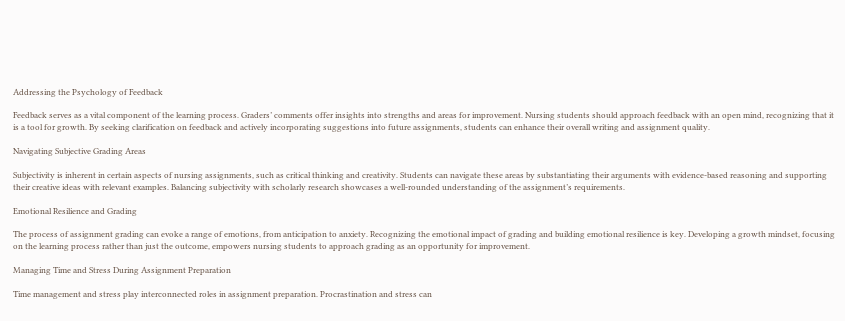Addressing the Psychology of Feedback

Feedback serves as a vital component of the learning process. Graders’ comments offer insights into strengths and areas for improvement. Nursing students should approach feedback with an open mind, recognizing that it is a tool for growth. By seeking clarification on feedback and actively incorporating suggestions into future assignments, students can enhance their overall writing and assignment quality.

Navigating Subjective Grading Areas

Subjectivity is inherent in certain aspects of nursing assignments, such as critical thinking and creativity. Students can navigate these areas by substantiating their arguments with evidence-based reasoning and supporting their creative ideas with relevant examples. Balancing subjectivity with scholarly research showcases a well-rounded understanding of the assignment’s requirements.

Emotional Resilience and Grading

The process of assignment grading can evoke a range of emotions, from anticipation to anxiety. Recognizing the emotional impact of grading and building emotional resilience is key. Developing a growth mindset, focusing on the learning process rather than just the outcome, empowers nursing students to approach grading as an opportunity for improvement.

Managing Time and Stress During Assignment Preparation

Time management and stress play interconnected roles in assignment preparation. Procrastination and stress can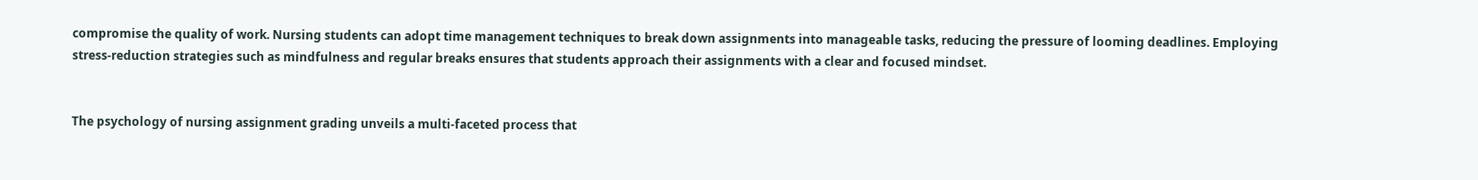compromise the quality of work. Nursing students can adopt time management techniques to break down assignments into manageable tasks, reducing the pressure of looming deadlines. Employing stress-reduction strategies such as mindfulness and regular breaks ensures that students approach their assignments with a clear and focused mindset.


The psychology of nursing assignment grading unveils a multi-faceted process that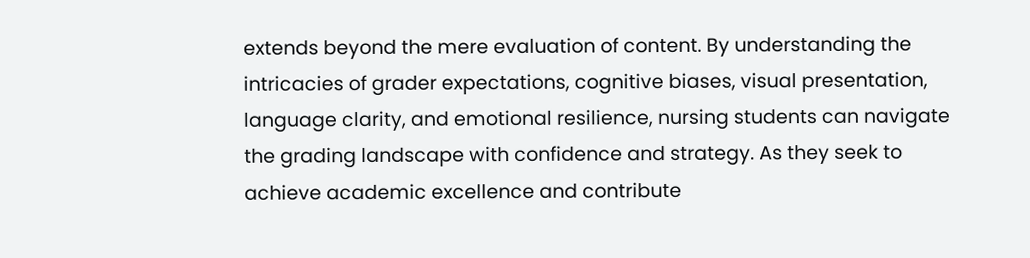extends beyond the mere evaluation of content. By understanding the intricacies of grader expectations, cognitive biases, visual presentation, language clarity, and emotional resilience, nursing students can navigate the grading landscape with confidence and strategy. As they seek to achieve academic excellence and contribute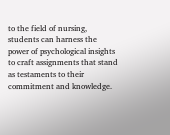to the field of nursing, students can harness the power of psychological insights to craft assignments that stand as testaments to their commitment and knowledge.